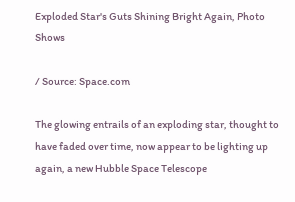Exploded Star's Guts Shining Bright Again, Photo Shows

/ Source: Space.com

The glowing entrails of an exploding star, thought to have faded over time, now appear to be lighting up again, a new Hubble Space Telescope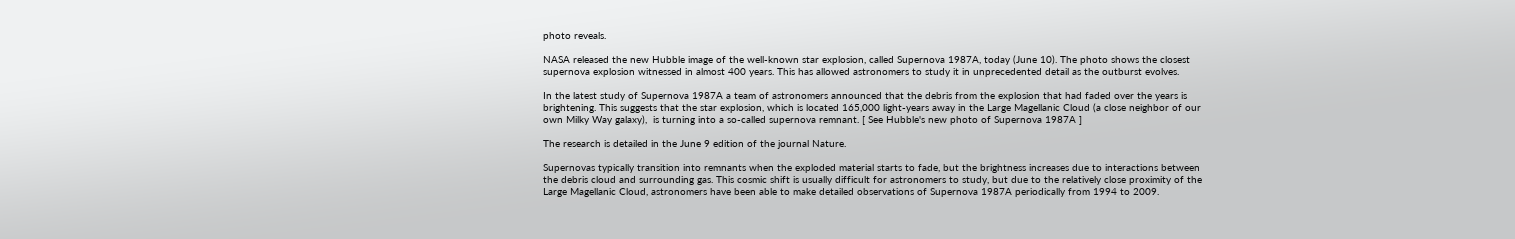photo reveals.

NASA released the new Hubble image of the well-known star explosion, called Supernova 1987A, today (June 10). The photo shows the closest supernova explosion witnessed in almost 400 years. This has allowed astronomers to study it in unprecedented detail as the outburst evolves.

In the latest study of Supernova 1987A a team of astronomers announced that the debris from the explosion that had faded over the years is brightening. This suggests that the star explosion, which is located 165,000 light-years away in the Large Magellanic Cloud (a close neighbor of our own Milky Way galaxy),  is turning into a so-called supernova remnant. [ See Hubble's new photo of Supernova 1987A ]

The research is detailed in the June 9 edition of the journal Nature.

Supernovas typically transition into remnants when the exploded material starts to fade, but the brightness increases due to interactions between the debris cloud and surrounding gas. This cosmic shift is usually difficult for astronomers to study, but due to the relatively close proximity of the Large Magellanic Cloud, astronomers have been able to make detailed observations of Supernova 1987A periodically from 1994 to 2009.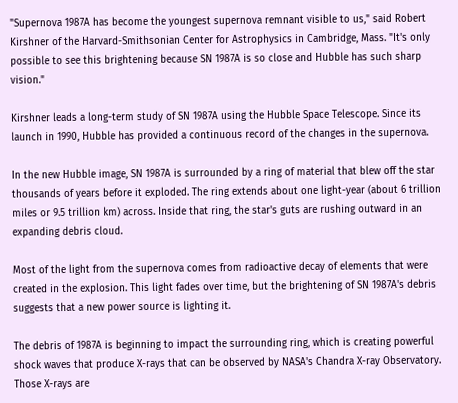"Supernova 1987A has become the youngest supernova remnant visible to us," said Robert Kirshner of the Harvard-Smithsonian Center for Astrophysics in Cambridge, Mass. "It's only possible to see this brightening because SN 1987A is so close and Hubble has such sharp vision."

Kirshner leads a long-term study of SN 1987A using the Hubble Space Telescope. Since its launch in 1990, Hubble has provided a continuous record of the changes in the supernova.

In the new Hubble image, SN 1987A is surrounded by a ring of material that blew off the star thousands of years before it exploded. The ring extends about one light-year (about 6 trillion miles or 9.5 trillion km) across. Inside that ring, the star's guts are rushing outward in an expanding debris cloud.

Most of the light from the supernova comes from radioactive decay of elements that were created in the explosion. This light fades over time, but the brightening of SN 1987A's debris suggests that a new power source is lighting it.

The debris of 1987A is beginning to impact the surrounding ring, which is creating powerful shock waves that produce X-rays that can be observed by NASA's Chandra X-ray Observatory. Those X-rays are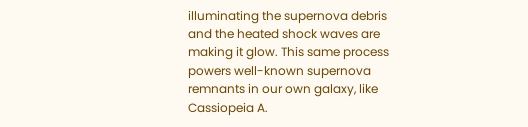illuminating the supernova debris and the heated shock waves are making it glow. This same process powers well-known supernova remnants in our own galaxy, like Cassiopeia A.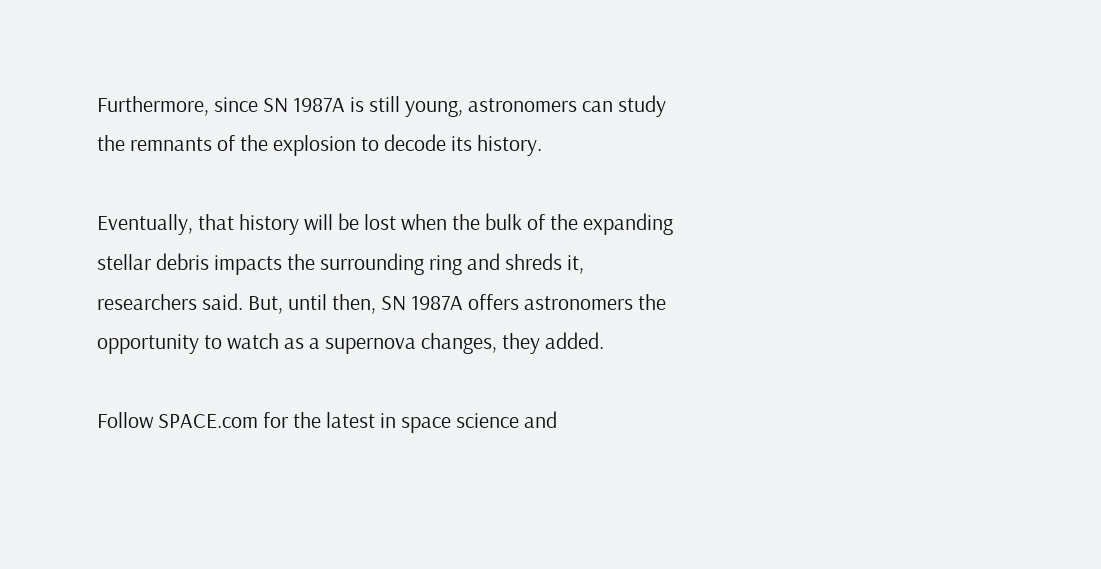Furthermore, since SN 1987A is still young, astronomers can study the remnants of the explosion to decode its history.

Eventually, that history will be lost when the bulk of the expanding stellar debris impacts the surrounding ring and shreds it, researchers said. But, until then, SN 1987A offers astronomers the opportunity to watch as a supernova changes, they added.

Follow SPACE.com for the latest in space science and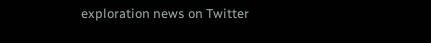exploration news on Twitter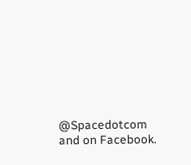@Spacedotcom and on Facebook.